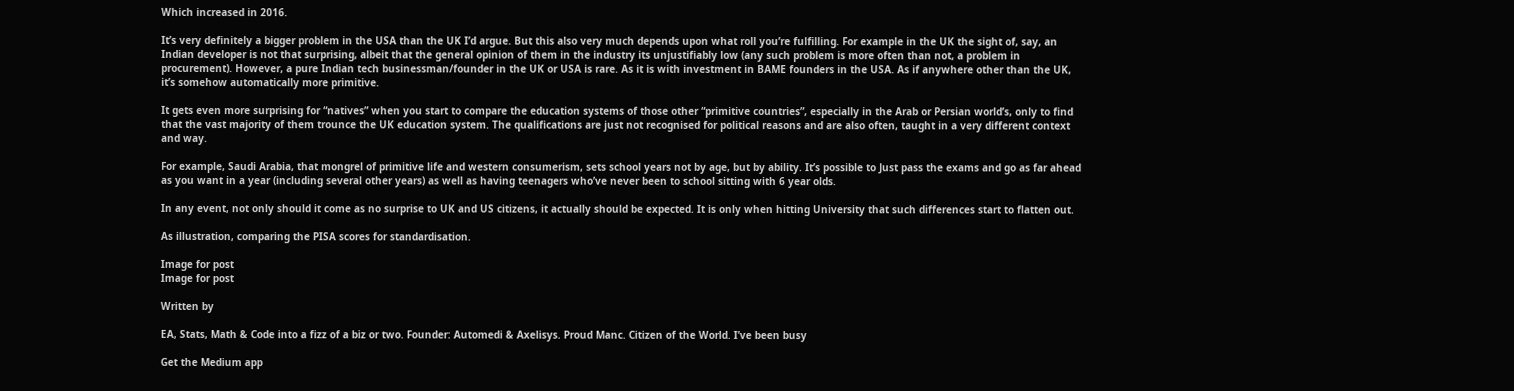Which increased in 2016.

It’s very definitely a bigger problem in the USA than the UK I’d argue. But this also very much depends upon what roll you’re fulfilling. For example in the UK the sight of, say, an Indian developer is not that surprising, albeit that the general opinion of them in the industry its unjustifiably low (any such problem is more often than not, a problem in procurement). However, a pure Indian tech businessman/founder in the UK or USA is rare. As it is with investment in BAME founders in the USA. As if anywhere other than the UK, it’s somehow automatically more primitive.

It gets even more surprising for “natives” when you start to compare the education systems of those other “primitive countries”, especially in the Arab or Persian world’s, only to find that the vast majority of them trounce the UK education system. The qualifications are just not recognised for political reasons and are also often, taught in a very different context and way.

For example, Saudi Arabia, that mongrel of primitive life and western consumerism, sets school years not by age, but by ability. It’s possible to Just pass the exams and go as far ahead as you want in a year (including several other years) as well as having teenagers who’ve never been to school sitting with 6 year olds.

In any event, not only should it come as no surprise to UK and US citizens, it actually should be expected. It is only when hitting University that such differences start to flatten out.

As illustration, comparing the PISA scores for standardisation.

Image for post
Image for post

Written by

EA, Stats, Math & Code into a fizz of a biz or two. Founder: Automedi & Axelisys. Proud Manc. Citizen of the World. I’ve been busy

Get the Medium app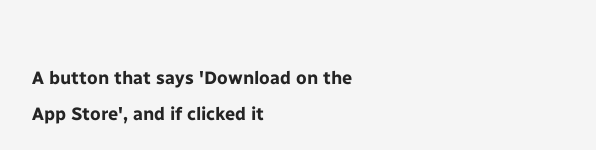A button that says 'Download on the App Store', and if clicked it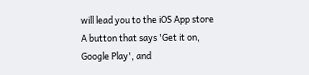will lead you to the iOS App store
A button that says 'Get it on, Google Play', and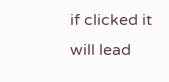if clicked it will lead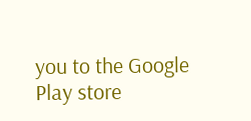you to the Google Play store